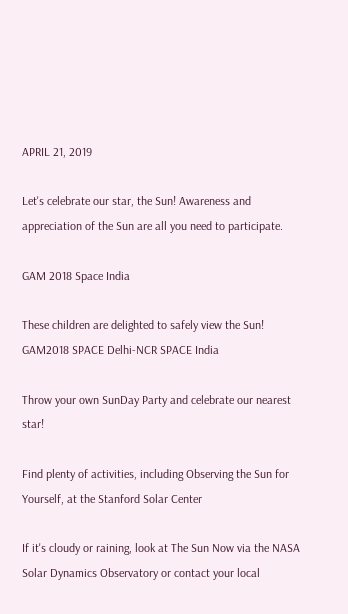APRIL 21, 2019

Let's celebrate our star, the Sun! Awareness and appreciation of the Sun are all you need to participate.

GAM 2018 Space India

These children are delighted to safely view the Sun! GAM2018 SPACE Delhi-NCR SPACE India

Throw your own SunDay Party and celebrate our nearest star!

Find plenty of activities, including Observing the Sun for Yourself, at the Stanford Solar Center

If it's cloudy or raining, look at The Sun Now via the NASA Solar Dynamics Observatory or contact your local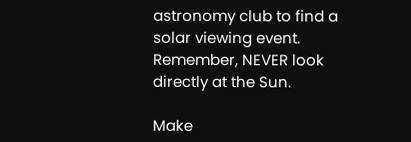astronomy club to find a solar viewing event. Remember, NEVER look directly at the Sun.

Make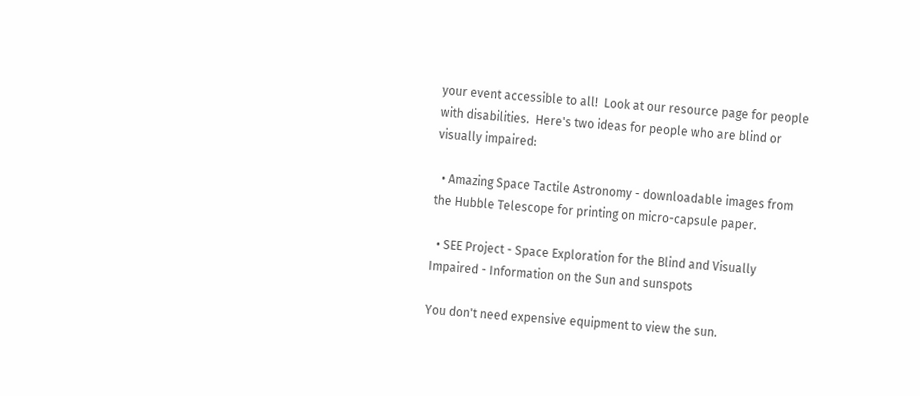your event accessible to all!  Look at our resource page for people with disabilities.  Here's two ideas for people who are blind or visually impaired:

  • Amazing Space Tactile Astronomy - downloadable images from the Hubble Telescope for printing on micro-capsule paper.

  • SEE Project - Space Exploration for the Blind and Visually Impaired - Information on the Sun and sunspots

You don't need expensive equipment to view the sun.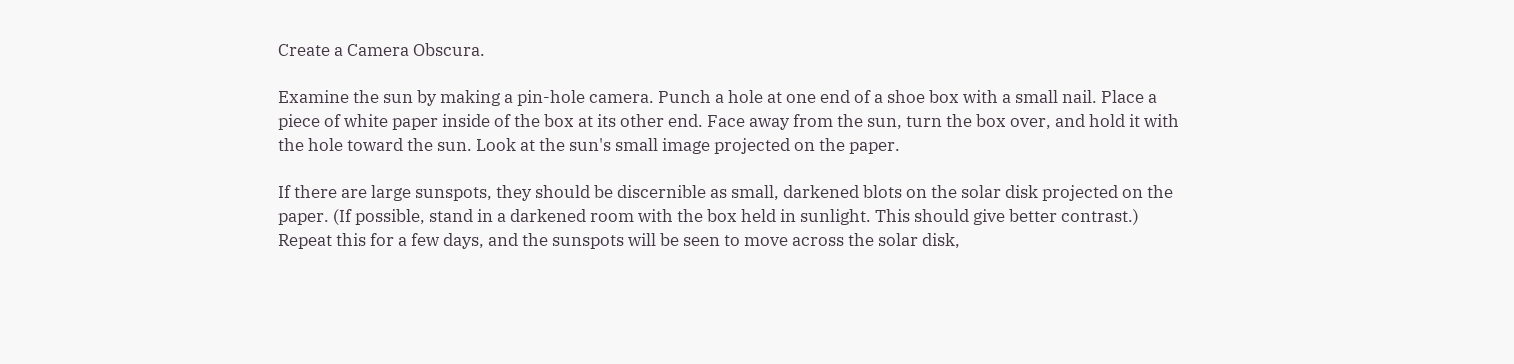Create a Camera Obscura.

Examine the sun by making a pin-hole camera. Punch a hole at one end of a shoe box with a small nail. Place a piece of white paper inside of the box at its other end. Face away from the sun, turn the box over, and hold it with the hole toward the sun. Look at the sun's small image projected on the paper.

If there are large sunspots, they should be discernible as small, darkened blots on the solar disk projected on the paper. (If possible, stand in a darkened room with the box held in sunlight. This should give better contrast.) Repeat this for a few days, and the sunspots will be seen to move across the solar disk,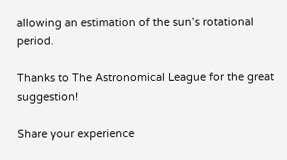allowing an estimation of the sun’s rotational period.

Thanks to The Astronomical League for the great suggestion!

Share your experience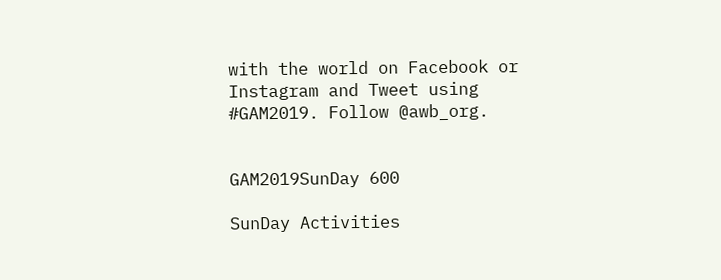with the world on Facebook or Instagram and Tweet using #GAM2019. Follow @awb_org.


GAM2019SunDay 600

SunDay Activities